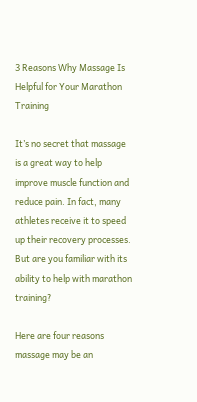3 Reasons Why Massage Is Helpful for Your Marathon Training

It’s no secret that massage is a great way to help improve muscle function and reduce pain. In fact, many athletes receive it to speed up their recovery processes. But are you familiar with its ability to help with marathon training?

Here are four reasons massage may be an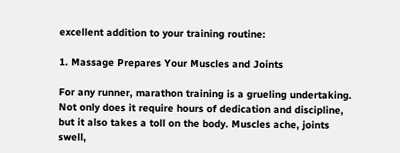excellent addition to your training routine:

1. Massage Prepares Your Muscles and Joints

For any runner, marathon training is a grueling undertaking. Not only does it require hours of dedication and discipline, but it also takes a toll on the body. Muscles ache, joints swell,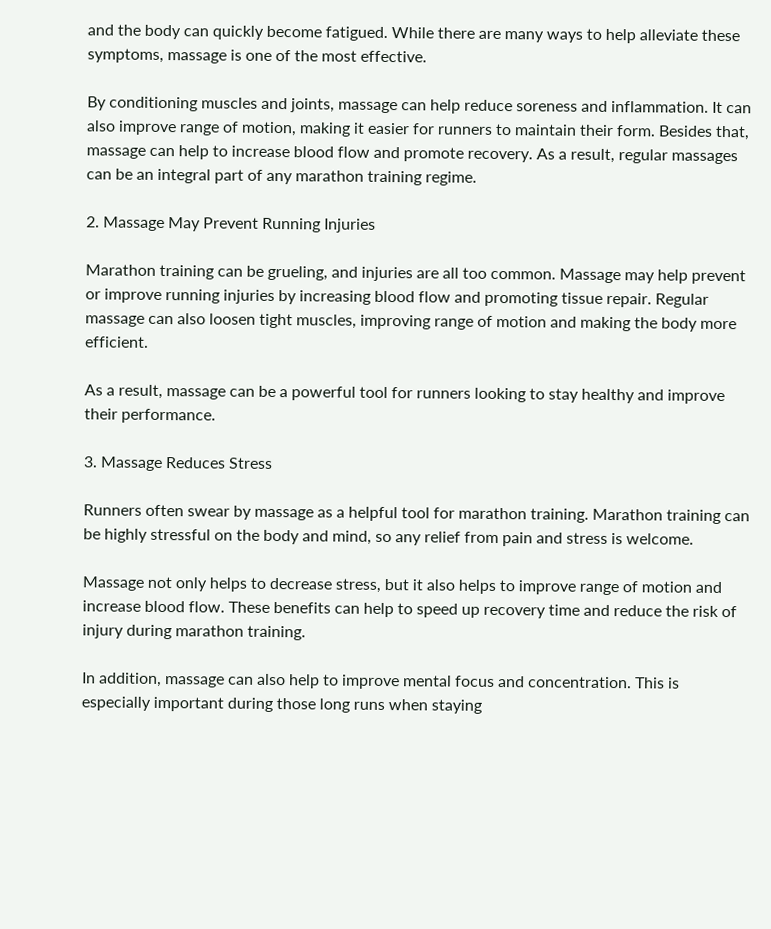and the body can quickly become fatigued. While there are many ways to help alleviate these symptoms, massage is one of the most effective.

By conditioning muscles and joints, massage can help reduce soreness and inflammation. It can also improve range of motion, making it easier for runners to maintain their form. Besides that, massage can help to increase blood flow and promote recovery. As a result, regular massages can be an integral part of any marathon training regime.

2. Massage May Prevent Running Injuries

Marathon training can be grueling, and injuries are all too common. Massage may help prevent or improve running injuries by increasing blood flow and promoting tissue repair. Regular massage can also loosen tight muscles, improving range of motion and making the body more efficient.

As a result, massage can be a powerful tool for runners looking to stay healthy and improve their performance.

3. Massage Reduces Stress

Runners often swear by massage as a helpful tool for marathon training. Marathon training can be highly stressful on the body and mind, so any relief from pain and stress is welcome.

Massage not only helps to decrease stress, but it also helps to improve range of motion and increase blood flow. These benefits can help to speed up recovery time and reduce the risk of injury during marathon training.

In addition, massage can also help to improve mental focus and concentration. This is especially important during those long runs when staying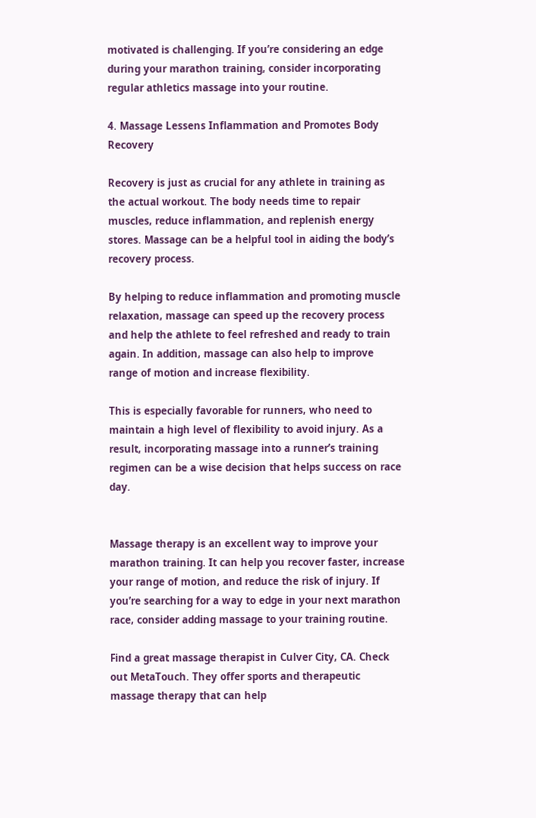motivated is challenging. If you’re considering an edge during your marathon training, consider incorporating regular athletics massage into your routine.

4. Massage Lessens Inflammation and Promotes Body Recovery

Recovery is just as crucial for any athlete in training as the actual workout. The body needs time to repair muscles, reduce inflammation, and replenish energy stores. Massage can be a helpful tool in aiding the body’s recovery process.

By helping to reduce inflammation and promoting muscle relaxation, massage can speed up the recovery process and help the athlete to feel refreshed and ready to train again. In addition, massage can also help to improve range of motion and increase flexibility.

This is especially favorable for runners, who need to maintain a high level of flexibility to avoid injury. As a result, incorporating massage into a runner’s training regimen can be a wise decision that helps success on race day.


Massage therapy is an excellent way to improve your marathon training. It can help you recover faster, increase your range of motion, and reduce the risk of injury. If you’re searching for a way to edge in your next marathon race, consider adding massage to your training routine.

Find a great massage therapist in Culver City, CA. Check out MetaTouch. They offer sports and therapeutic massage therapy that can help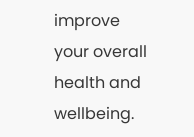improve your overall health and wellbeing.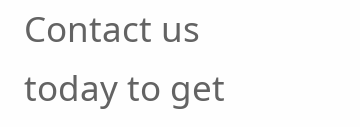Contact us today to get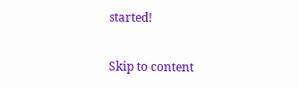started!

Skip to content